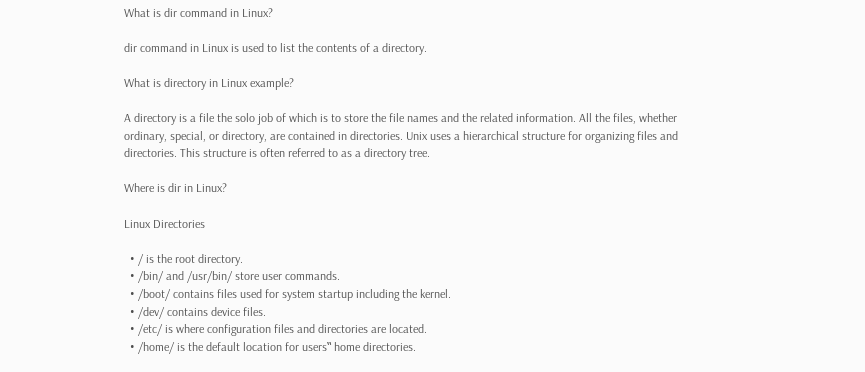What is dir command in Linux?

dir command in Linux is used to list the contents of a directory.

What is directory in Linux example?

A directory is a file the solo job of which is to store the file names and the related information. All the files, whether ordinary, special, or directory, are contained in directories. Unix uses a hierarchical structure for organizing files and directories. This structure is often referred to as a directory tree.

Where is dir in Linux?

Linux Directories

  • / is the root directory.
  • /bin/ and /usr/bin/ store user commands.
  • /boot/ contains files used for system startup including the kernel.
  • /dev/ contains device files.
  • /etc/ is where configuration files and directories are located.
  • /home/ is the default location for users‟ home directories.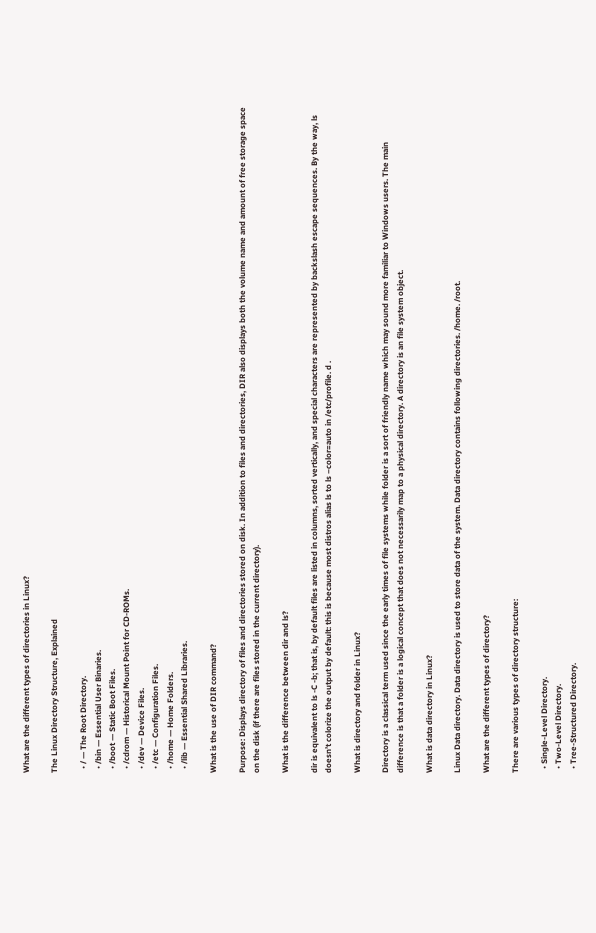What are the different types of directories in Linux?

The Linux Directory Structure, Explained

  • / — The Root Directory.
  • /bin — Essential User Binaries.
  • /boot — Static Boot Files.
  • /cdrom — Historical Mount Point for CD-ROMs.
  • /dev — Device Files.
  • /etc — Configuration Files.
  • /home — Home Folders.
  • /lib — Essential Shared Libraries.

What is the use of DIR command?

Purpose: Displays directory of files and directories stored on disk. In addition to files and directories, DIR also displays both the volume name and amount of free storage space on the disk (if there are files stored in the current directory).

What is the difference between dir and ls?

dir is equivalent to ls -C -b; that is, by default files are listed in columns, sorted vertically, and special characters are represented by backslash escape sequences. By the way, ls doesn’t colorize the output by default: this is because most distros alias ls to ls –color=auto in /etc/profile. d .

What is directory and folder in Linux?

Directory is a classical term used since the early times of file systems while folder is a sort of friendly name which may sound more familiar to Windows users. The main difference is that a folder is a logical concept that does not necessarily map to a physical directory. A directory is an file system object.

What is data directory in Linux?

Linux Data directory. Data directory is used to store data of the system. Data directory contains following directories. /home. /root.

What are the different types of directory?

There are various types of directory structure:

  • Single-Level Directory.
  • Two-Level Directory.
  • Tree-Structured Directory.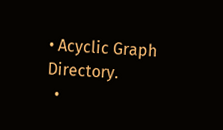• Acyclic Graph Directory.
  •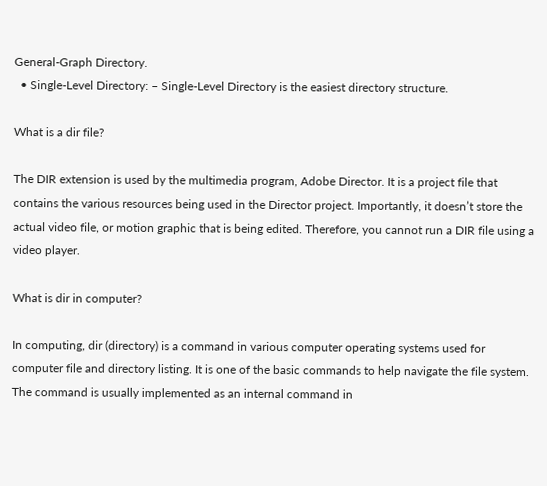General-Graph Directory.
  • Single-Level Directory: – Single-Level Directory is the easiest directory structure.

What is a dir file?

The DIR extension is used by the multimedia program, Adobe Director. It is a project file that contains the various resources being used in the Director project. Importantly, it doesn’t store the actual video file, or motion graphic that is being edited. Therefore, you cannot run a DIR file using a video player.

What is dir in computer?

In computing, dir (directory) is a command in various computer operating systems used for computer file and directory listing. It is one of the basic commands to help navigate the file system. The command is usually implemented as an internal command in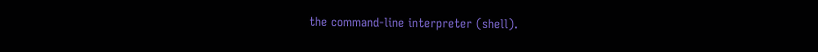the command-line interpreter (shell).